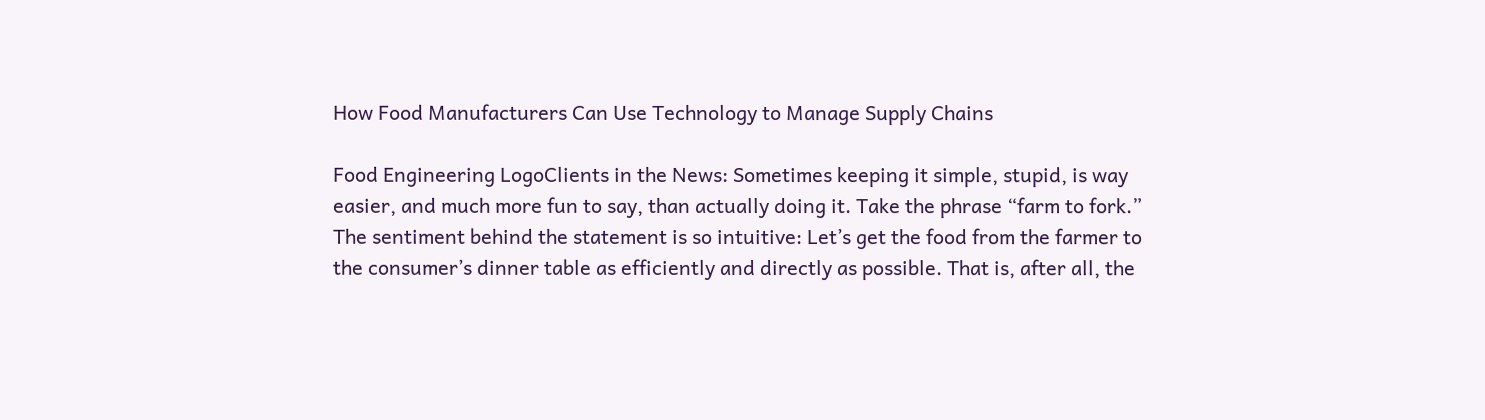How Food Manufacturers Can Use Technology to Manage Supply Chains

Food Engineering LogoClients in the News: Sometimes keeping it simple, stupid, is way easier, and much more fun to say, than actually doing it. Take the phrase “farm to fork.” The sentiment behind the statement is so intuitive: Let’s get the food from the farmer to the consumer’s dinner table as efficiently and directly as possible. That is, after all, the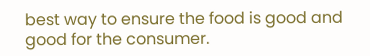best way to ensure the food is good and good for the consumer.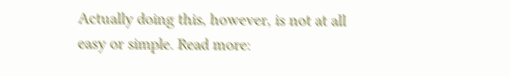Actually doing this, however, is not at all easy or simple. Read more: